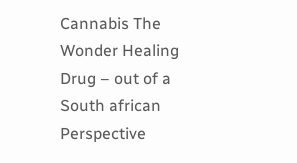Cannabis The Wonder Healing Drug – out of a South african Perspective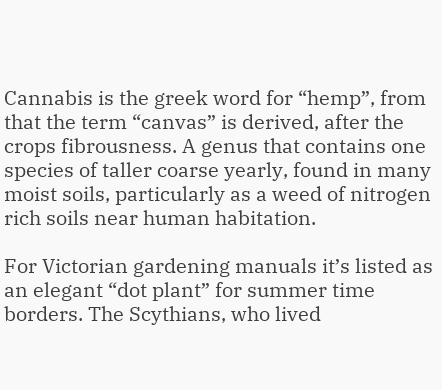Cannabis is the greek word for “hemp”, from that the term “canvas” is derived, after the crops fibrousness. A genus that contains one species of taller coarse yearly, found in many moist soils, particularly as a weed of nitrogen rich soils near human habitation.

For Victorian gardening manuals it’s listed as an elegant “dot plant” for summer time borders. The Scythians, who lived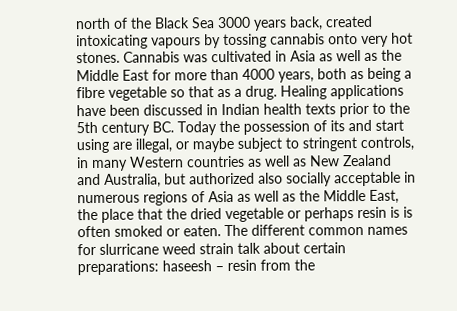north of the Black Sea 3000 years back, created intoxicating vapours by tossing cannabis onto very hot stones. Cannabis was cultivated in Asia as well as the Middle East for more than 4000 years, both as being a fibre vegetable so that as a drug. Healing applications have been discussed in Indian health texts prior to the 5th century BC. Today the possession of its and start using are illegal, or maybe subject to stringent controls, in many Western countries as well as New Zealand and Australia, but authorized also socially acceptable in numerous regions of Asia as well as the Middle East, the place that the dried vegetable or perhaps resin is is often smoked or eaten. The different common names for slurricane weed strain talk about certain preparations: haseesh – resin from the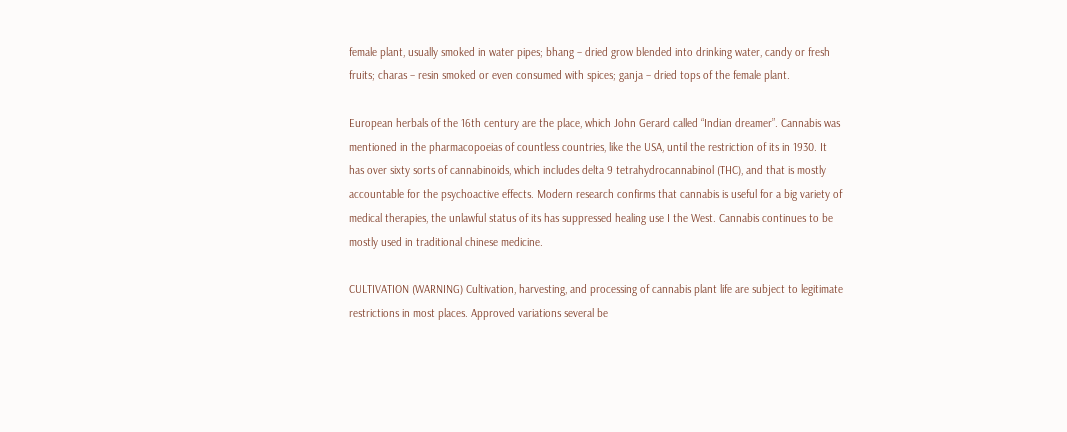female plant, usually smoked in water pipes; bhang – dried grow blended into drinking water, candy or fresh fruits; charas – resin smoked or even consumed with spices; ganja – dried tops of the female plant.

European herbals of the 16th century are the place, which John Gerard called “Indian dreamer”. Cannabis was mentioned in the pharmacopoeias of countless countries, like the USA, until the restriction of its in 1930. It has over sixty sorts of cannabinoids, which includes delta 9 tetrahydrocannabinol (THC), and that is mostly accountable for the psychoactive effects. Modern research confirms that cannabis is useful for a big variety of medical therapies, the unlawful status of its has suppressed healing use I the West. Cannabis continues to be mostly used in traditional chinese medicine.

CULTIVATION (WARNING) Cultivation, harvesting, and processing of cannabis plant life are subject to legitimate restrictions in most places. Approved variations several be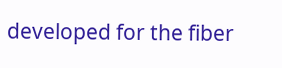developed for the fiber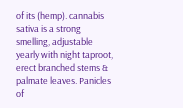of its (hemp). cannabis sativa is a strong smelling, adjustable yearly with night taproot, erect branched stems & palmate leaves. Panicles of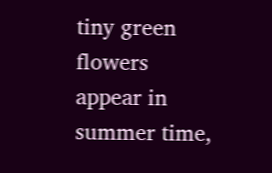tiny green flowers appear in summer time,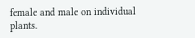female and male on individual plants.